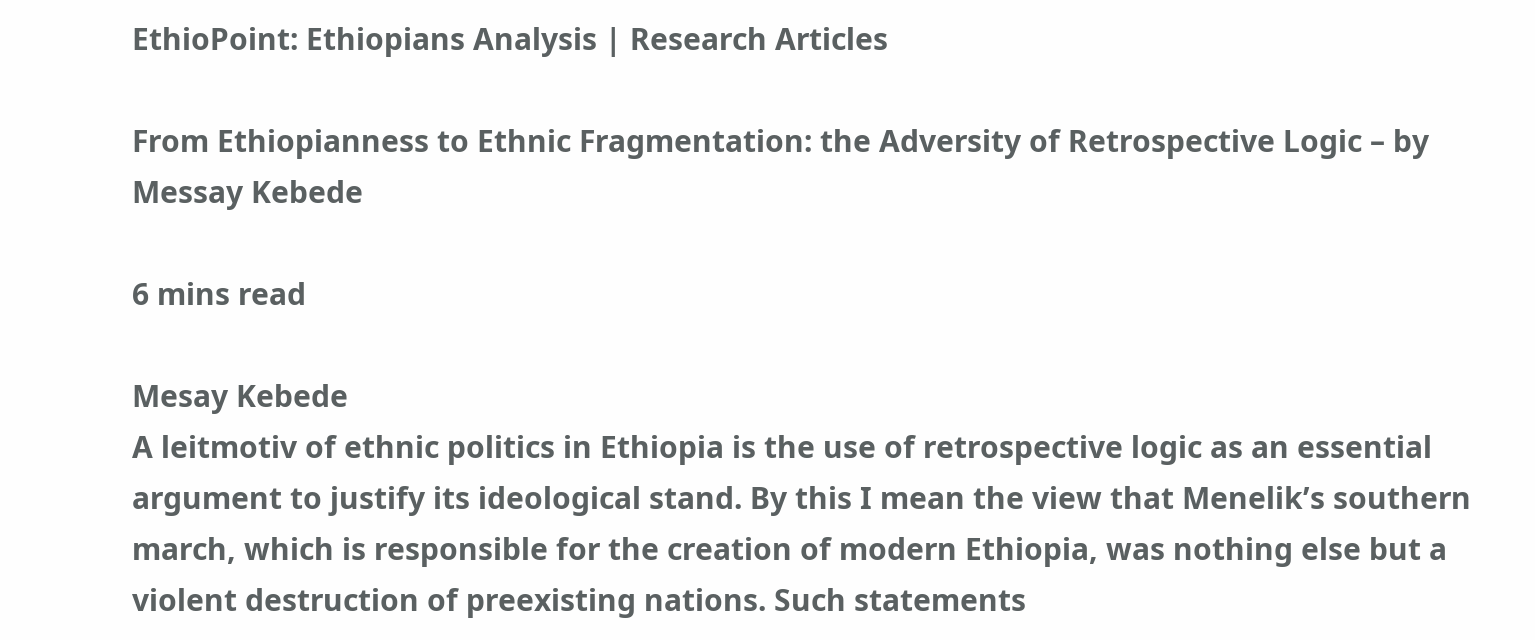EthioPoint: Ethiopians Analysis | Research Articles

From Ethiopianness to Ethnic Fragmentation: the Adversity of Retrospective Logic – by Messay Kebede

6 mins read

Mesay Kebede
A leitmotiv of ethnic politics in Ethiopia is the use of retrospective logic as an essential argument to justify its ideological stand. By this I mean the view that Menelik’s southern march, which is responsible for the creation of modern Ethiopia, was nothing else but a violent destruction of preexisting nations. Such statements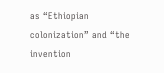as “Ethiopian colonization” and “the invention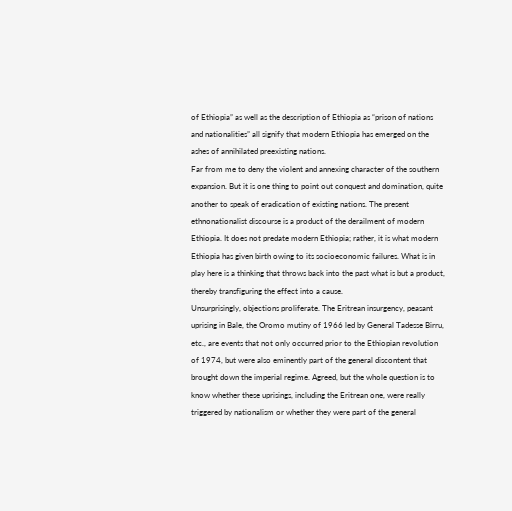of Ethiopia” as well as the description of Ethiopia as “prison of nations and nationalities” all signify that modern Ethiopia has emerged on the ashes of annihilated preexisting nations.
Far from me to deny the violent and annexing character of the southern expansion. But it is one thing to point out conquest and domination, quite another to speak of eradication of existing nations. The present ethnonationalist discourse is a product of the derailment of modern Ethiopia. It does not predate modern Ethiopia; rather, it is what modern Ethiopia has given birth owing to its socioeconomic failures. What is in play here is a thinking that throws back into the past what is but a product, thereby transfiguring the effect into a cause.
Unsurprisingly, objections proliferate. The Eritrean insurgency, peasant uprising in Bale, the Oromo mutiny of 1966 led by General Tadesse Birru, etc., are events that not only occurred prior to the Ethiopian revolution of 1974, but were also eminently part of the general discontent that brought down the imperial regime. Agreed, but the whole question is to know whether these uprisings, including the Eritrean one, were really triggered by nationalism or whether they were part of the general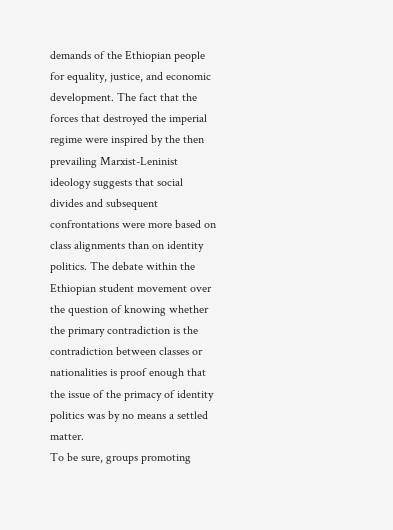demands of the Ethiopian people for equality, justice, and economic development. The fact that the forces that destroyed the imperial regime were inspired by the then prevailing Marxist-Leninist ideology suggests that social divides and subsequent confrontations were more based on class alignments than on identity politics. The debate within the Ethiopian student movement over the question of knowing whether the primary contradiction is the contradiction between classes or nationalities is proof enough that the issue of the primacy of identity politics was by no means a settled matter.
To be sure, groups promoting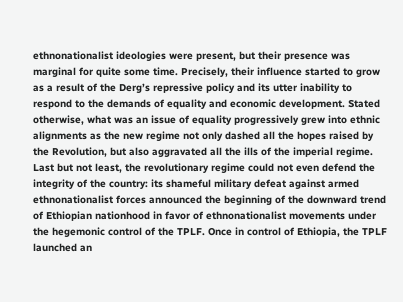ethnonationalist ideologies were present, but their presence was marginal for quite some time. Precisely, their influence started to grow as a result of the Derg’s repressive policy and its utter inability to respond to the demands of equality and economic development. Stated otherwise, what was an issue of equality progressively grew into ethnic alignments as the new regime not only dashed all the hopes raised by the Revolution, but also aggravated all the ills of the imperial regime. Last but not least, the revolutionary regime could not even defend the integrity of the country: its shameful military defeat against armed ethnonationalist forces announced the beginning of the downward trend of Ethiopian nationhood in favor of ethnonationalist movements under the hegemonic control of the TPLF. Once in control of Ethiopia, the TPLF launched an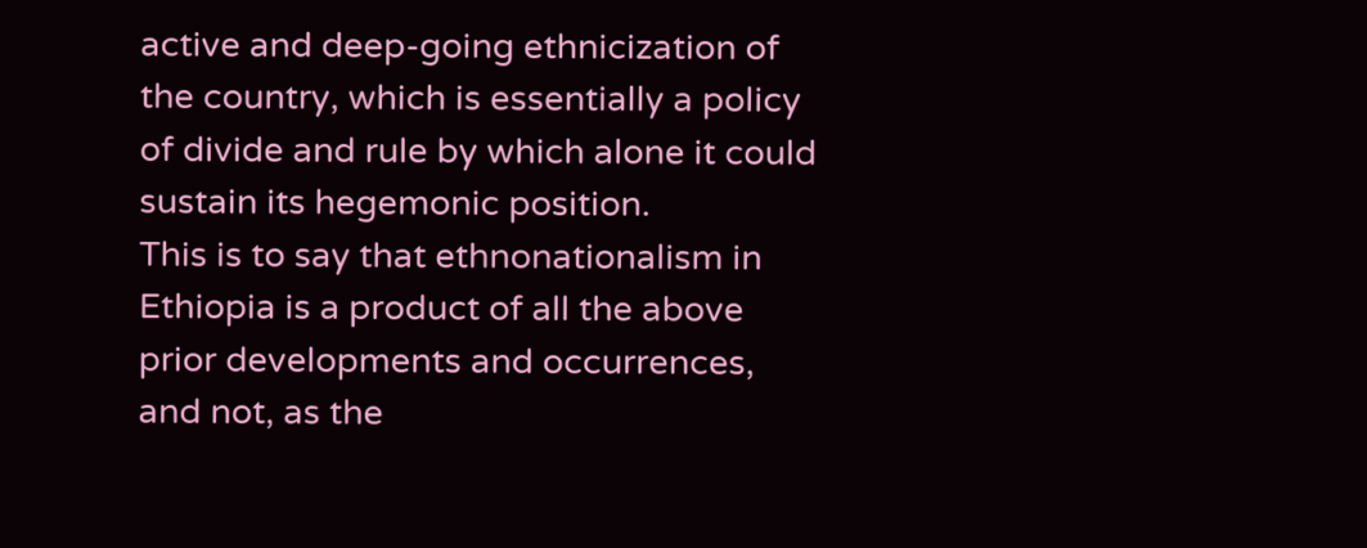active and deep-going ethnicization of the country, which is essentially a policy of divide and rule by which alone it could sustain its hegemonic position.
This is to say that ethnonationalism in Ethiopia is a product of all the above prior developments and occurrences, and not, as the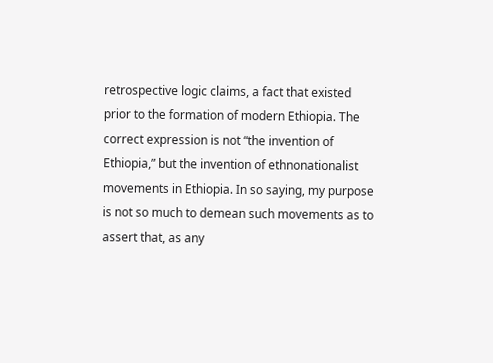retrospective logic claims, a fact that existed prior to the formation of modern Ethiopia. The correct expression is not “the invention of Ethiopia,” but the invention of ethnonationalist movements in Ethiopia. In so saying, my purpose is not so much to demean such movements as to assert that, as any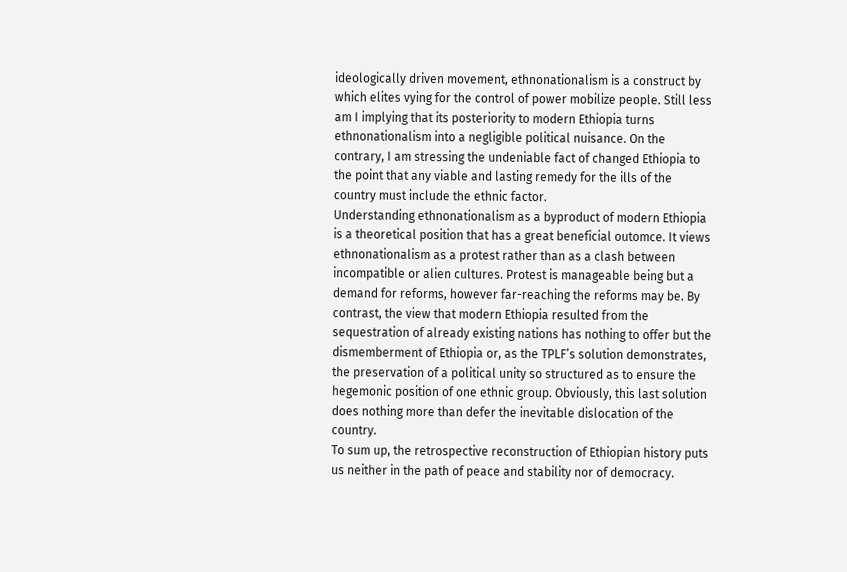ideologically driven movement, ethnonationalism is a construct by which elites vying for the control of power mobilize people. Still less am I implying that its posteriority to modern Ethiopia turns ethnonationalism into a negligible political nuisance. On the contrary, I am stressing the undeniable fact of changed Ethiopia to the point that any viable and lasting remedy for the ills of the country must include the ethnic factor.
Understanding ethnonationalism as a byproduct of modern Ethiopia is a theoretical position that has a great beneficial outomce. It views ethnonationalism as a protest rather than as a clash between incompatible or alien cultures. Protest is manageable being but a demand for reforms, however far-reaching the reforms may be. By contrast, the view that modern Ethiopia resulted from the sequestration of already existing nations has nothing to offer but the dismemberment of Ethiopia or, as the TPLF’s solution demonstrates, the preservation of a political unity so structured as to ensure the hegemonic position of one ethnic group. Obviously, this last solution does nothing more than defer the inevitable dislocation of the country.
To sum up, the retrospective reconstruction of Ethiopian history puts us neither in the path of peace and stability nor of democracy.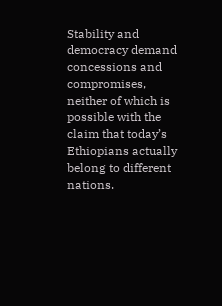Stability and democracy demand concessions and compromises, neither of which is possible with the claim that today’s Ethiopians actually belong to different nations.